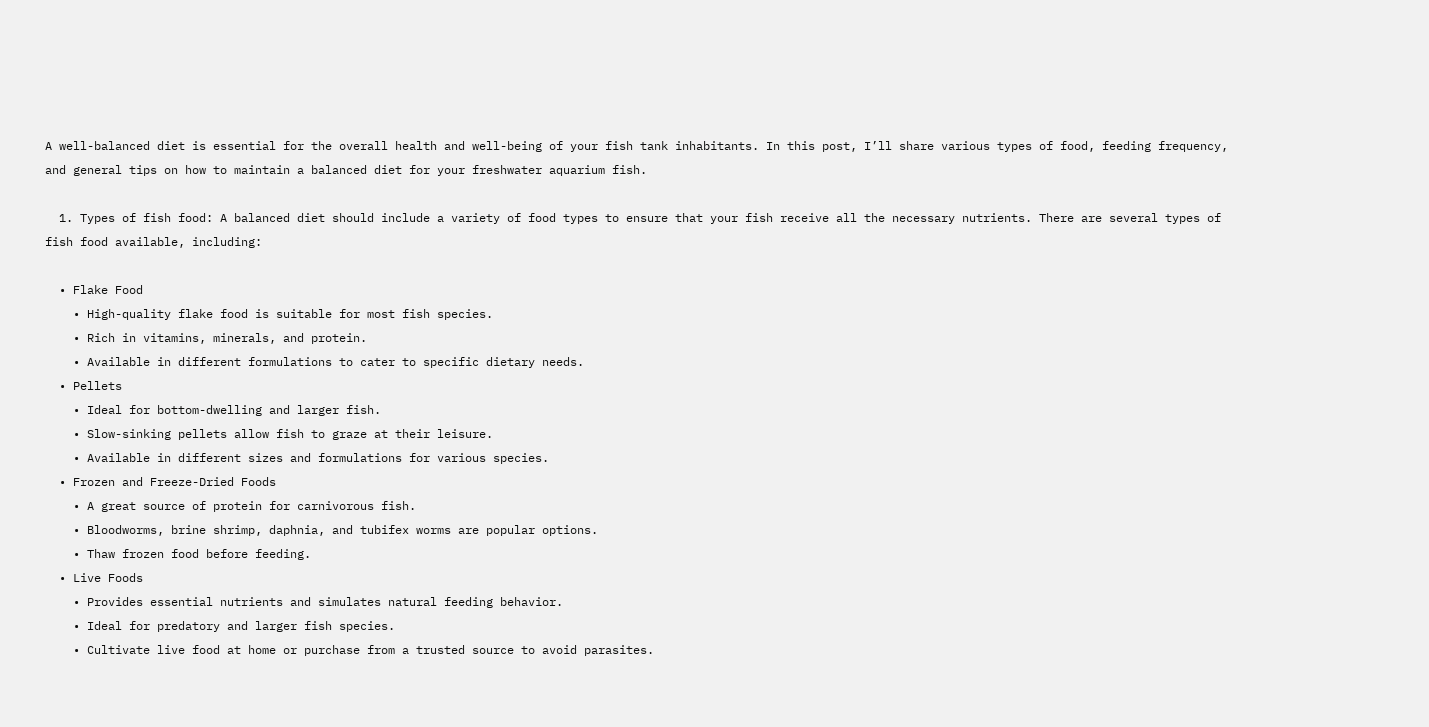A well-balanced diet is essential for the overall health and well-being of your fish tank inhabitants. In this post, I’ll share various types of food, feeding frequency, and general tips on how to maintain a balanced diet for your freshwater aquarium fish.

  1. Types of fish food: A balanced diet should include a variety of food types to ensure that your fish receive all the necessary nutrients. There are several types of fish food available, including:

  • Flake Food
    • High-quality flake food is suitable for most fish species.
    • Rich in vitamins, minerals, and protein.
    • Available in different formulations to cater to specific dietary needs.
  • Pellets
    • Ideal for bottom-dwelling and larger fish.
    • Slow-sinking pellets allow fish to graze at their leisure.
    • Available in different sizes and formulations for various species.
  • Frozen and Freeze-Dried Foods
    • A great source of protein for carnivorous fish.
    • Bloodworms, brine shrimp, daphnia, and tubifex worms are popular options.
    • Thaw frozen food before feeding.
  • Live Foods
    • Provides essential nutrients and simulates natural feeding behavior.
    • Ideal for predatory and larger fish species.
    • Cultivate live food at home or purchase from a trusted source to avoid parasites.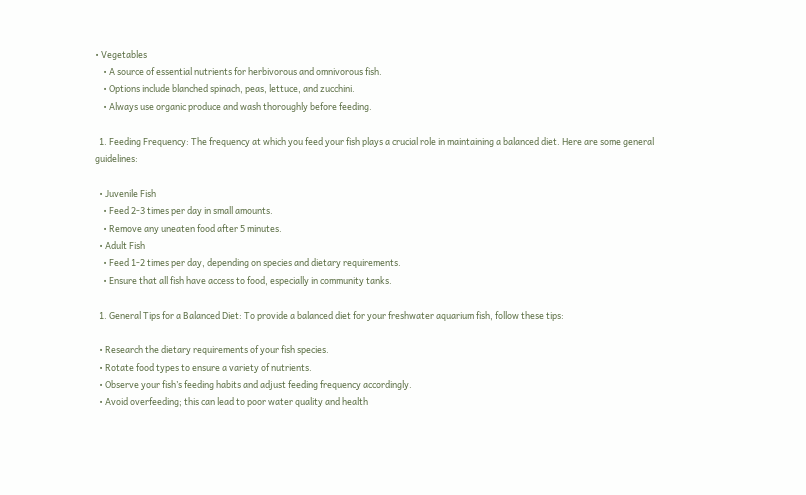• Vegetables
    • A source of essential nutrients for herbivorous and omnivorous fish.
    • Options include blanched spinach, peas, lettuce, and zucchini.
    • Always use organic produce and wash thoroughly before feeding.

  1. Feeding Frequency: The frequency at which you feed your fish plays a crucial role in maintaining a balanced diet. Here are some general guidelines:

  • Juvenile Fish
    • Feed 2-3 times per day in small amounts.
    • Remove any uneaten food after 5 minutes.
  • Adult Fish
    • Feed 1-2 times per day, depending on species and dietary requirements.
    • Ensure that all fish have access to food, especially in community tanks.

  1. General Tips for a Balanced Diet: To provide a balanced diet for your freshwater aquarium fish, follow these tips:

  • Research the dietary requirements of your fish species.
  • Rotate food types to ensure a variety of nutrients.
  • Observe your fish’s feeding habits and adjust feeding frequency accordingly.
  • Avoid overfeeding; this can lead to poor water quality and health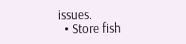issues.
  • Store fish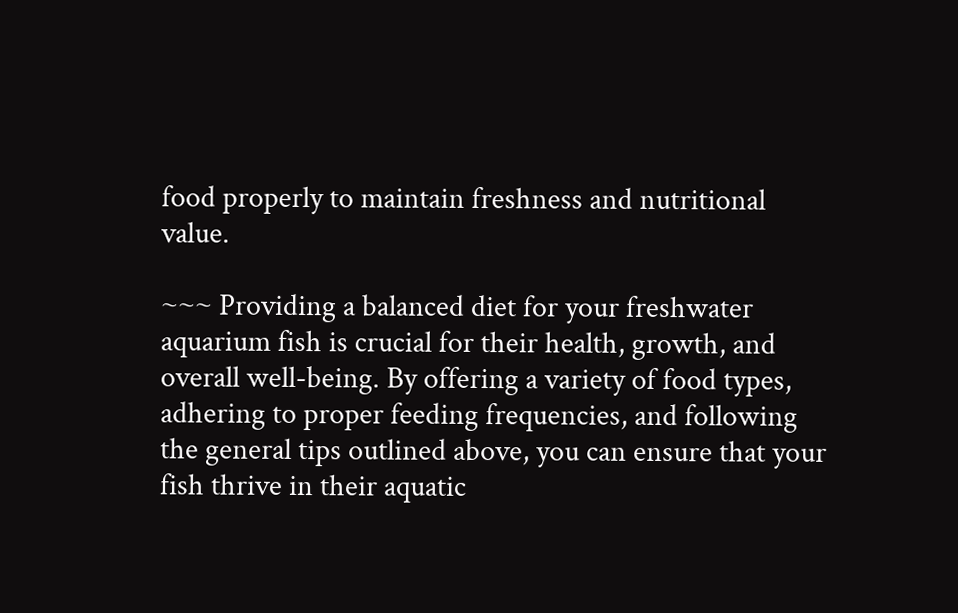food properly to maintain freshness and nutritional value.

~~~ Providing a balanced diet for your freshwater aquarium fish is crucial for their health, growth, and overall well-being. By offering a variety of food types, adhering to proper feeding frequencies, and following the general tips outlined above, you can ensure that your fish thrive in their aquatic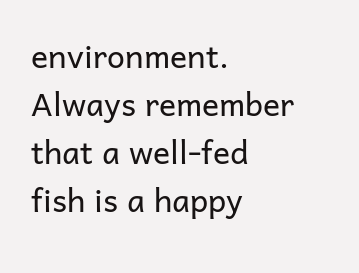environment. Always remember that a well-fed fish is a happy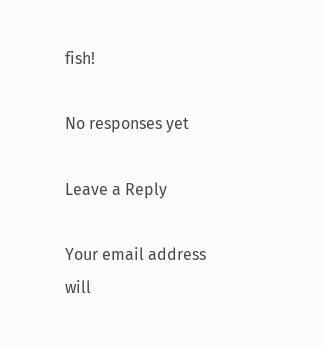fish!

No responses yet

Leave a Reply

Your email address will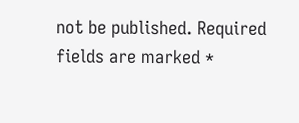not be published. Required fields are marked *